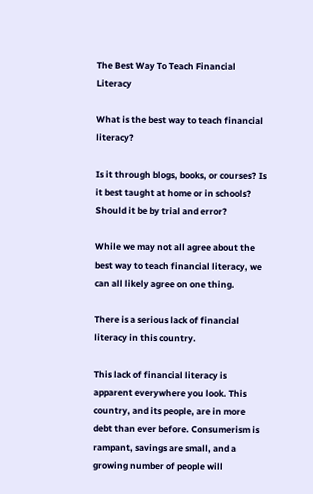The Best Way To Teach Financial Literacy

What is the best way to teach financial literacy?

Is it through blogs, books, or courses? Is it best taught at home or in schools? Should it be by trial and error?

While we may not all agree about the best way to teach financial literacy, we can all likely agree on one thing.

There is a serious lack of financial literacy in this country.

This lack of financial literacy is apparent everywhere you look. This country, and its people, are in more debt than ever before. Consumerism is rampant, savings are small, and a growing number of people will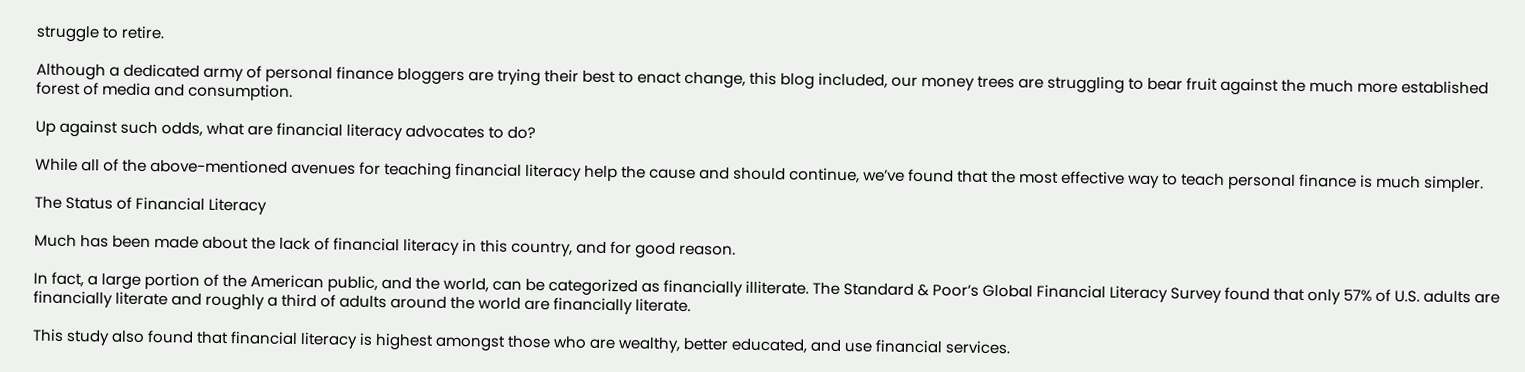struggle to retire.

Although a dedicated army of personal finance bloggers are trying their best to enact change, this blog included, our money trees are struggling to bear fruit against the much more established forest of media and consumption.

Up against such odds, what are financial literacy advocates to do?

While all of the above-mentioned avenues for teaching financial literacy help the cause and should continue, we’ve found that the most effective way to teach personal finance is much simpler.

The Status of Financial Literacy

Much has been made about the lack of financial literacy in this country, and for good reason.

In fact, a large portion of the American public, and the world, can be categorized as financially illiterate. The Standard & Poor’s Global Financial Literacy Survey found that only 57% of U.S. adults are financially literate and roughly a third of adults around the world are financially literate.

This study also found that financial literacy is highest amongst those who are wealthy, better educated, and use financial services.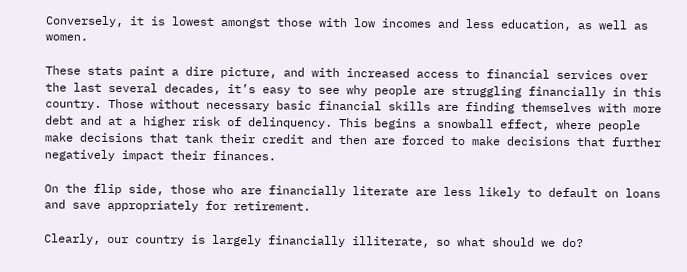Conversely, it is lowest amongst those with low incomes and less education, as well as women.

These stats paint a dire picture, and with increased access to financial services over the last several decades, it’s easy to see why people are struggling financially in this country. Those without necessary basic financial skills are finding themselves with more debt and at a higher risk of delinquency. This begins a snowball effect, where people make decisions that tank their credit and then are forced to make decisions that further negatively impact their finances.

On the flip side, those who are financially literate are less likely to default on loans and save appropriately for retirement.

Clearly, our country is largely financially illiterate, so what should we do?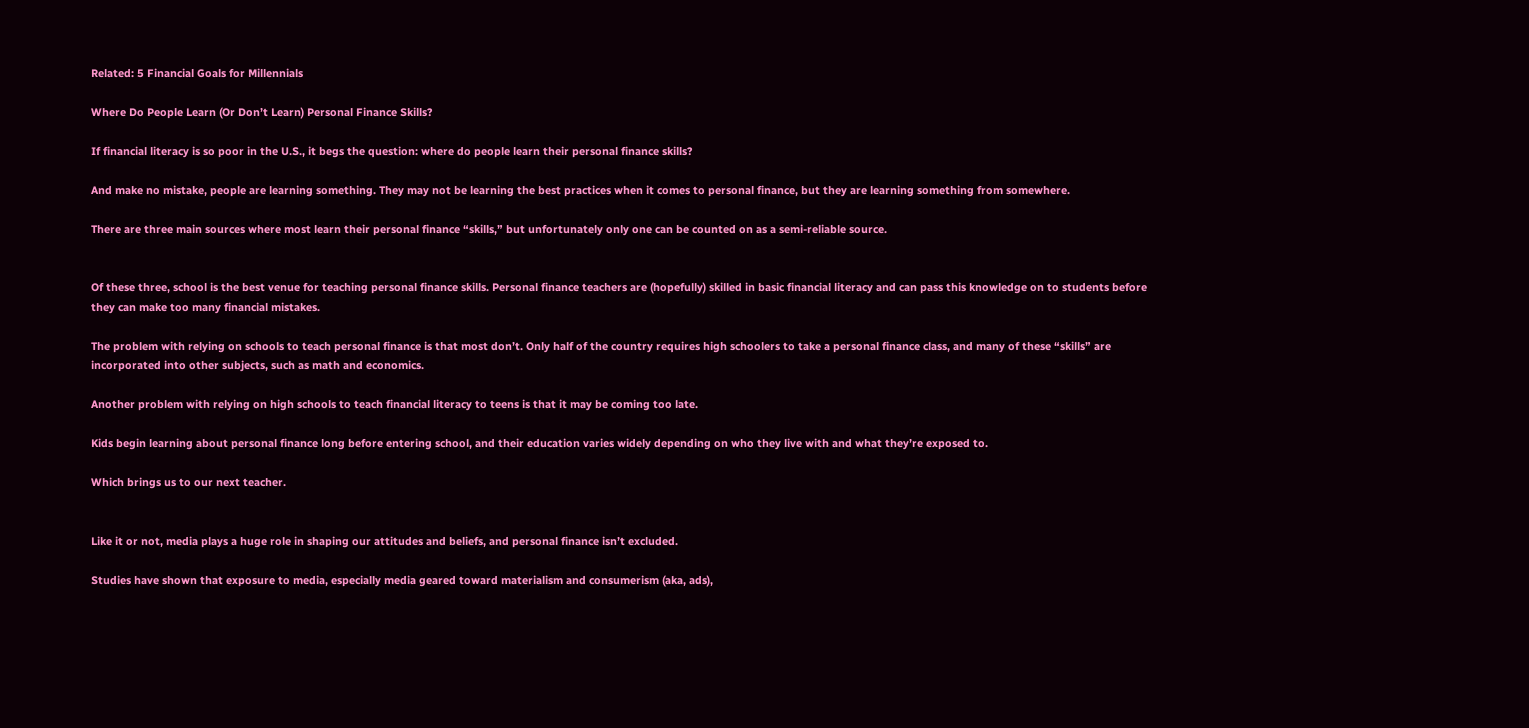Related: 5 Financial Goals for Millennials

Where Do People Learn (Or Don’t Learn) Personal Finance Skills?

If financial literacy is so poor in the U.S., it begs the question: where do people learn their personal finance skills?

And make no mistake, people are learning something. They may not be learning the best practices when it comes to personal finance, but they are learning something from somewhere.

There are three main sources where most learn their personal finance “skills,” but unfortunately only one can be counted on as a semi-reliable source.


Of these three, school is the best venue for teaching personal finance skills. Personal finance teachers are (hopefully) skilled in basic financial literacy and can pass this knowledge on to students before they can make too many financial mistakes.

The problem with relying on schools to teach personal finance is that most don’t. Only half of the country requires high schoolers to take a personal finance class, and many of these “skills” are incorporated into other subjects, such as math and economics.

Another problem with relying on high schools to teach financial literacy to teens is that it may be coming too late.

Kids begin learning about personal finance long before entering school, and their education varies widely depending on who they live with and what they’re exposed to.

Which brings us to our next teacher.


Like it or not, media plays a huge role in shaping our attitudes and beliefs, and personal finance isn’t excluded.

Studies have shown that exposure to media, especially media geared toward materialism and consumerism (aka, ads),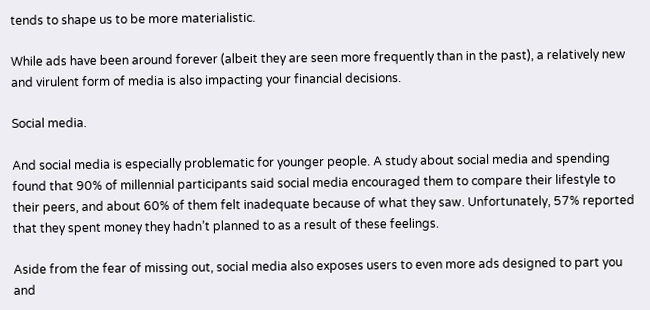tends to shape us to be more materialistic.

While ads have been around forever (albeit they are seen more frequently than in the past), a relatively new and virulent form of media is also impacting your financial decisions.

Social media.

And social media is especially problematic for younger people. A study about social media and spending found that 90% of millennial participants said social media encouraged them to compare their lifestyle to their peers, and about 60% of them felt inadequate because of what they saw. Unfortunately, 57% reported that they spent money they hadn’t planned to as a result of these feelings.

Aside from the fear of missing out, social media also exposes users to even more ads designed to part you and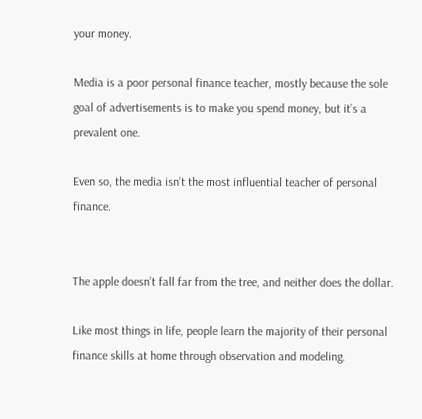your money.

Media is a poor personal finance teacher, mostly because the sole goal of advertisements is to make you spend money, but it’s a prevalent one.

Even so, the media isn’t the most influential teacher of personal finance.


The apple doesn’t fall far from the tree, and neither does the dollar.

Like most things in life, people learn the majority of their personal finance skills at home through observation and modeling.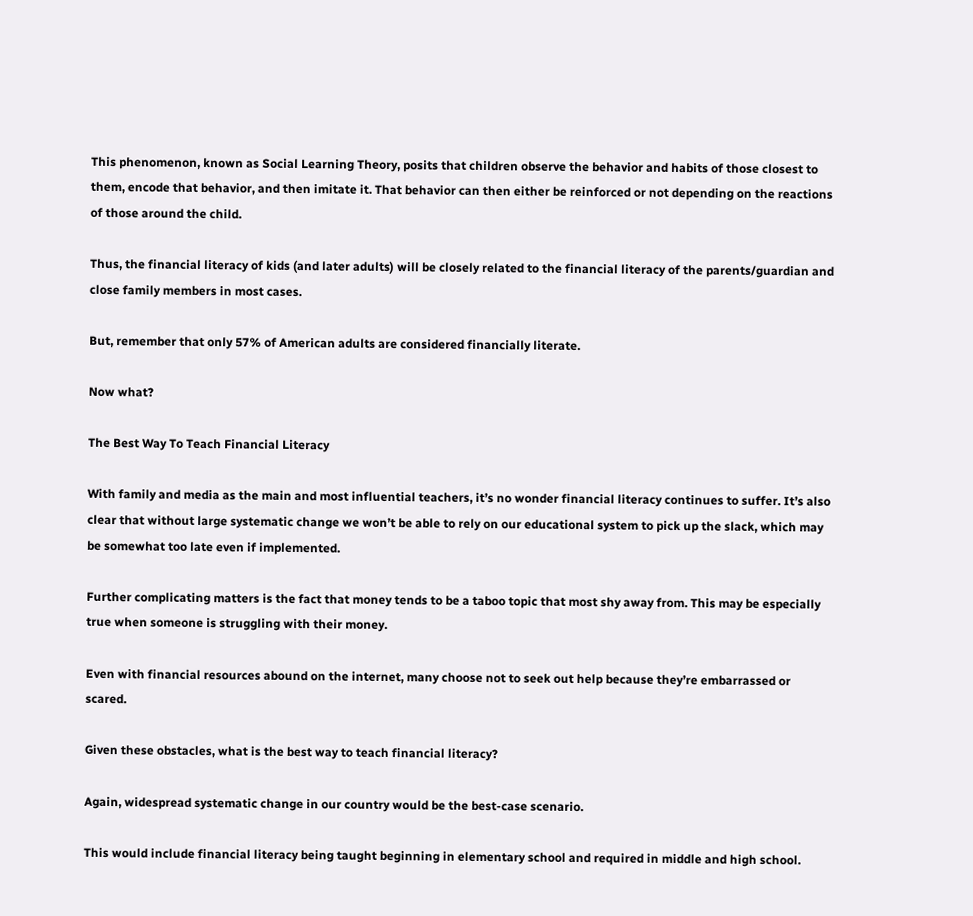This phenomenon, known as Social Learning Theory, posits that children observe the behavior and habits of those closest to them, encode that behavior, and then imitate it. That behavior can then either be reinforced or not depending on the reactions of those around the child.

Thus, the financial literacy of kids (and later adults) will be closely related to the financial literacy of the parents/guardian and close family members in most cases.

But, remember that only 57% of American adults are considered financially literate.

Now what?

The Best Way To Teach Financial Literacy

With family and media as the main and most influential teachers, it’s no wonder financial literacy continues to suffer. It’s also clear that without large systematic change we won’t be able to rely on our educational system to pick up the slack, which may be somewhat too late even if implemented.

Further complicating matters is the fact that money tends to be a taboo topic that most shy away from. This may be especially true when someone is struggling with their money.

Even with financial resources abound on the internet, many choose not to seek out help because they’re embarrassed or scared.

Given these obstacles, what is the best way to teach financial literacy?

Again, widespread systematic change in our country would be the best-case scenario.

This would include financial literacy being taught beginning in elementary school and required in middle and high school.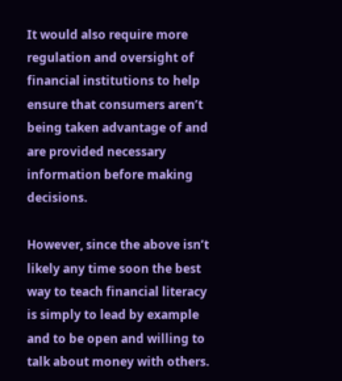It would also require more regulation and oversight of financial institutions to help ensure that consumers aren’t being taken advantage of and are provided necessary information before making decisions.

However, since the above isn’t likely any time soon the best way to teach financial literacy is simply to lead by example and to be open and willing to talk about money with others.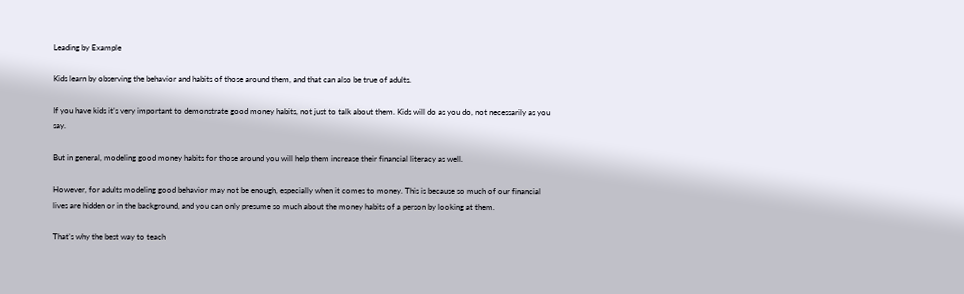Leading by Example

Kids learn by observing the behavior and habits of those around them, and that can also be true of adults.

If you have kids it’s very important to demonstrate good money habits, not just to talk about them. Kids will do as you do, not necessarily as you say.

But in general, modeling good money habits for those around you will help them increase their financial literacy as well.

However, for adults modeling good behavior may not be enough, especially when it comes to money. This is because so much of our financial lives are hidden or in the background, and you can only presume so much about the money habits of a person by looking at them.

That’s why the best way to teach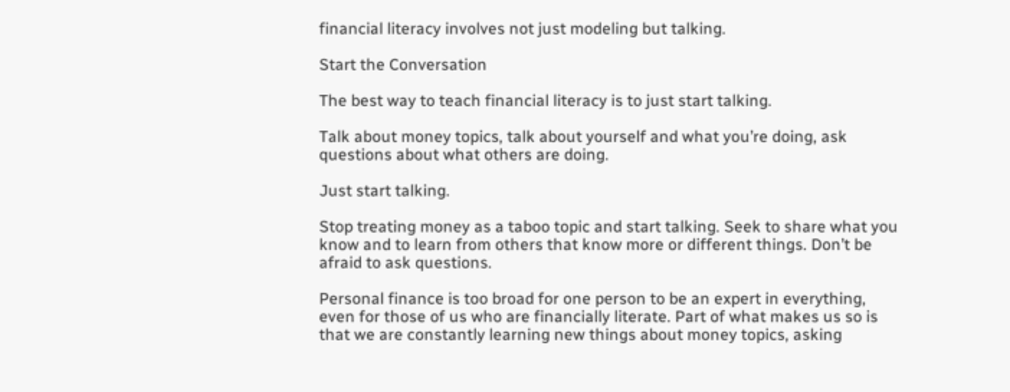financial literacy involves not just modeling but talking.

Start the Conversation

The best way to teach financial literacy is to just start talking.

Talk about money topics, talk about yourself and what you’re doing, ask questions about what others are doing.

Just start talking.

Stop treating money as a taboo topic and start talking. Seek to share what you know and to learn from others that know more or different things. Don’t be afraid to ask questions.

Personal finance is too broad for one person to be an expert in everything, even for those of us who are financially literate. Part of what makes us so is that we are constantly learning new things about money topics, asking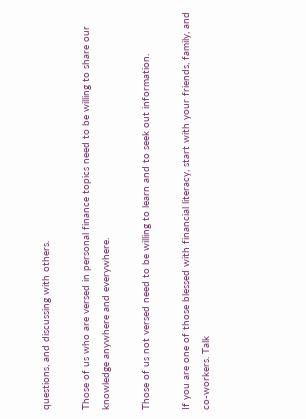questions, and discussing with others.

Those of us who are versed in personal finance topics need to be willing to share our knowledge anywhere and everywhere.

Those of us not versed need to be willing to learn and to seek out information.

If you are one of those blessed with financial literacy, start with your friends, family, and co-workers. Talk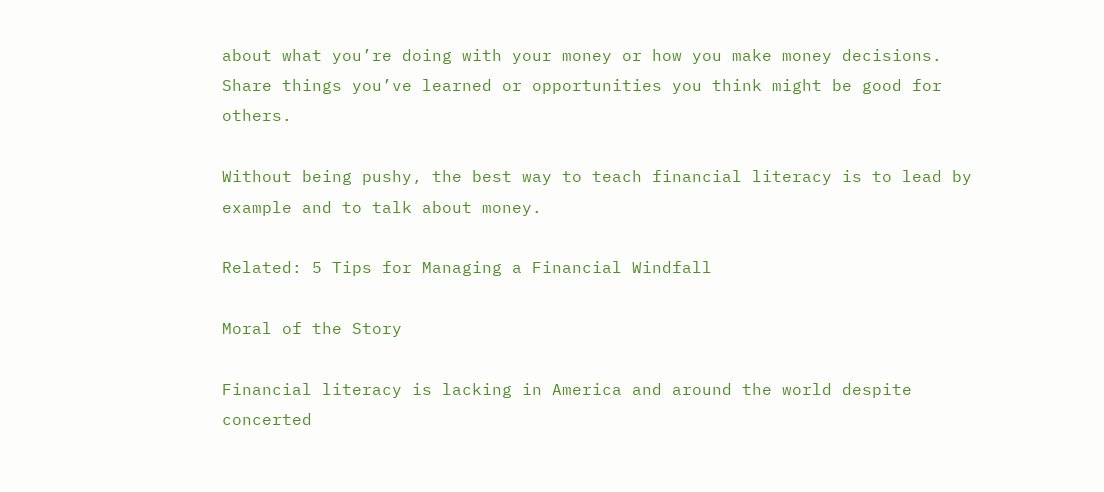about what you’re doing with your money or how you make money decisions. Share things you’ve learned or opportunities you think might be good for others.

Without being pushy, the best way to teach financial literacy is to lead by example and to talk about money.

Related: 5 Tips for Managing a Financial Windfall

Moral of the Story

Financial literacy is lacking in America and around the world despite concerted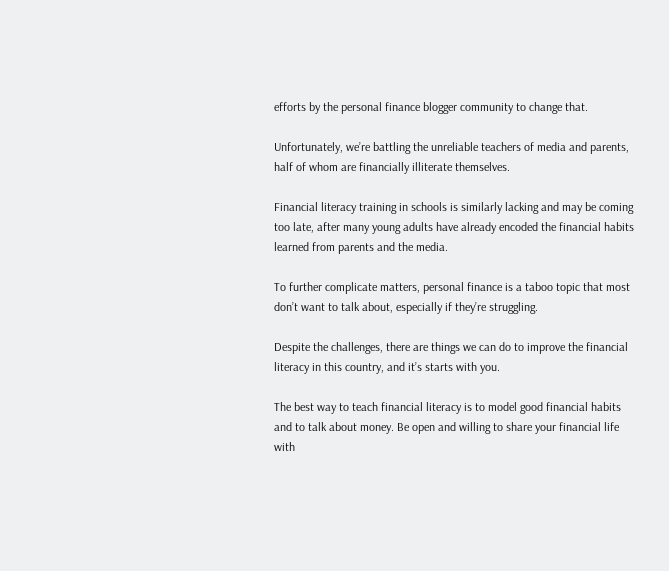efforts by the personal finance blogger community to change that.

Unfortunately, we’re battling the unreliable teachers of media and parents, half of whom are financially illiterate themselves.

Financial literacy training in schools is similarly lacking and may be coming too late, after many young adults have already encoded the financial habits learned from parents and the media.

To further complicate matters, personal finance is a taboo topic that most don’t want to talk about, especially if they’re struggling.

Despite the challenges, there are things we can do to improve the financial literacy in this country, and it’s starts with you.

The best way to teach financial literacy is to model good financial habits and to talk about money. Be open and willing to share your financial life with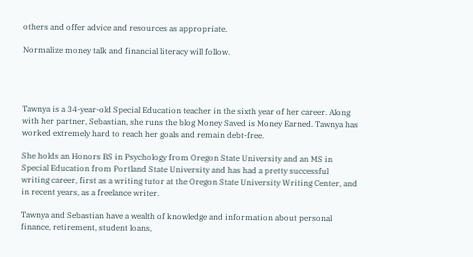others and offer advice and resources as appropriate.

Normalize money talk and financial literacy will follow.




Tawnya is a 34-year-old Special Education teacher in the sixth year of her career. Along with her partner, Sebastian, she runs the blog Money Saved is Money Earned. Tawnya has worked extremely hard to reach her goals and remain debt-free.

She holds an Honors BS in Psychology from Oregon State University and an MS in Special Education from Portland State University and has had a pretty successful writing career, first as a writing tutor at the Oregon State University Writing Center, and in recent years, as a freelance writer.

Tawnya and Sebastian have a wealth of knowledge and information about personal finance, retirement, student loans,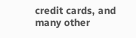credit cards, and many other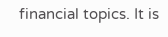financial topics. It is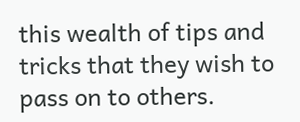this wealth of tips and tricks that they wish to pass on to others.